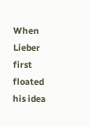When Lieber first floated his idea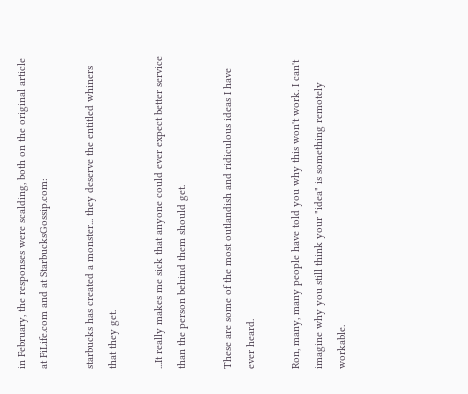in February, the responses were scalding, both on the original article at FiLife.com and at StarbucksGossip.com:

starbucks has created a monster... they deserve the entitled whiners that they get.

...It really makes me sick that anyone could ever expect better service than the person behind them should get.

These are some of the most outlandish and ridiculous ideas I have ever heard.

Ron, many, many people have told you why this won't work. I can't imagine why you still think your "idea" is something remotely workable.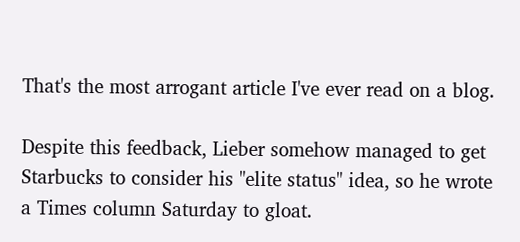That's the most arrogant article I've ever read on a blog.

Despite this feedback, Lieber somehow managed to get Starbucks to consider his "elite status" idea, so he wrote a Times column Saturday to gloat.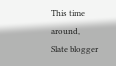This time around, Slate blogger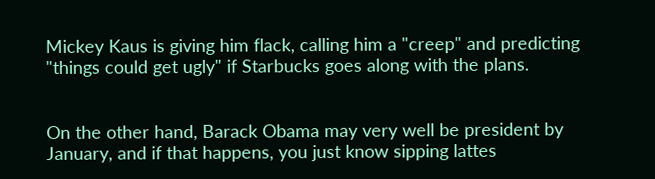Mickey Kaus is giving him flack, calling him a "creep" and predicting "things could get ugly" if Starbucks goes along with the plans.


On the other hand, Barack Obama may very well be president by January, and if that happens, you just know sipping lattes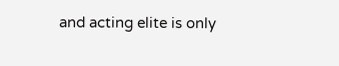and acting elite is only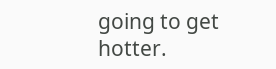going to get hotter.